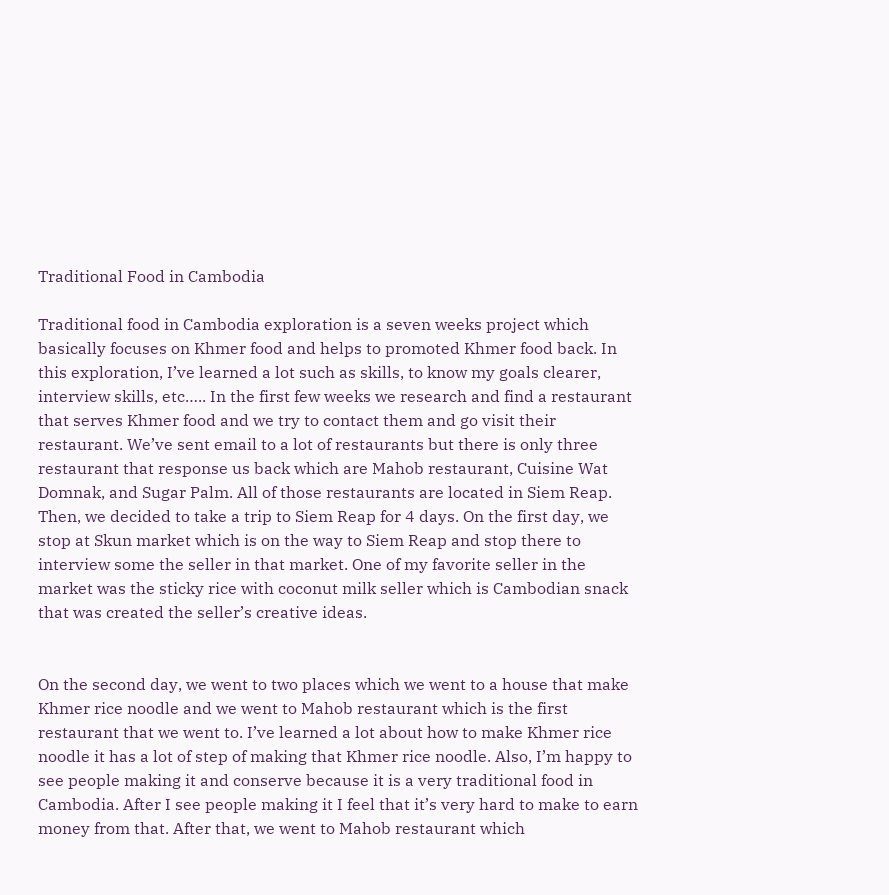Traditional Food in Cambodia

Traditional food in Cambodia exploration is a seven weeks project which basically focuses on Khmer food and helps to promoted Khmer food back. In this exploration, I’ve learned a lot such as skills, to know my goals clearer, interview skills, etc….. In the first few weeks we research and find a restaurant that serves Khmer food and we try to contact them and go visit their restaurant. We’ve sent email to a lot of restaurants but there is only three restaurant that response us back which are Mahob restaurant, Cuisine Wat Domnak, and Sugar Palm. All of those restaurants are located in Siem Reap. Then, we decided to take a trip to Siem Reap for 4 days. On the first day, we stop at Skun market which is on the way to Siem Reap and stop there to interview some the seller in that market. One of my favorite seller in the market was the sticky rice with coconut milk seller which is Cambodian snack that was created the seller’s creative ideas.


On the second day, we went to two places which we went to a house that make Khmer rice noodle and we went to Mahob restaurant which is the first restaurant that we went to. I’ve learned a lot about how to make Khmer rice noodle it has a lot of step of making that Khmer rice noodle. Also, I’m happy to see people making it and conserve because it is a very traditional food in Cambodia. After I see people making it I feel that it’s very hard to make to earn money from that. After that, we went to Mahob restaurant which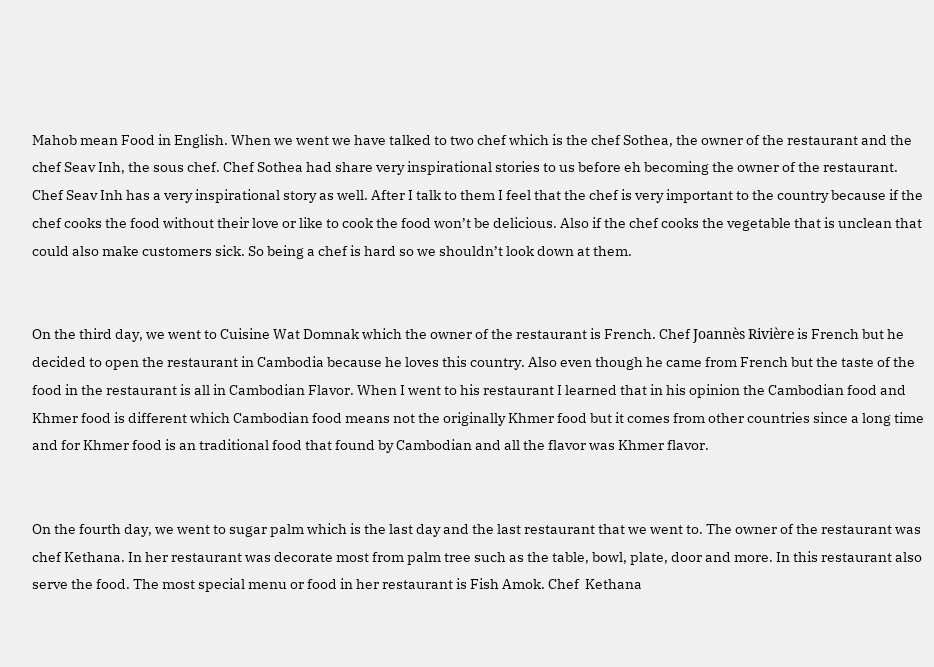Mahob mean Food in English. When we went we have talked to two chef which is the chef Sothea, the owner of the restaurant and the chef Seav Inh, the sous chef. Chef Sothea had share very inspirational stories to us before eh becoming the owner of the restaurant. Chef Seav Inh has a very inspirational story as well. After I talk to them I feel that the chef is very important to the country because if the chef cooks the food without their love or like to cook the food won’t be delicious. Also if the chef cooks the vegetable that is unclean that could also make customers sick. So being a chef is hard so we shouldn’t look down at them.


On the third day, we went to Cuisine Wat Domnak which the owner of the restaurant is French. Chef Joannès Rivière is French but he decided to open the restaurant in Cambodia because he loves this country. Also even though he came from French but the taste of the food in the restaurant is all in Cambodian Flavor. When I went to his restaurant I learned that in his opinion the Cambodian food and Khmer food is different which Cambodian food means not the originally Khmer food but it comes from other countries since a long time and for Khmer food is an traditional food that found by Cambodian and all the flavor was Khmer flavor.


On the fourth day, we went to sugar palm which is the last day and the last restaurant that we went to. The owner of the restaurant was chef Kethana. In her restaurant was decorate most from palm tree such as the table, bowl, plate, door and more. In this restaurant also serve the food. The most special menu or food in her restaurant is Fish Amok. Chef  Kethana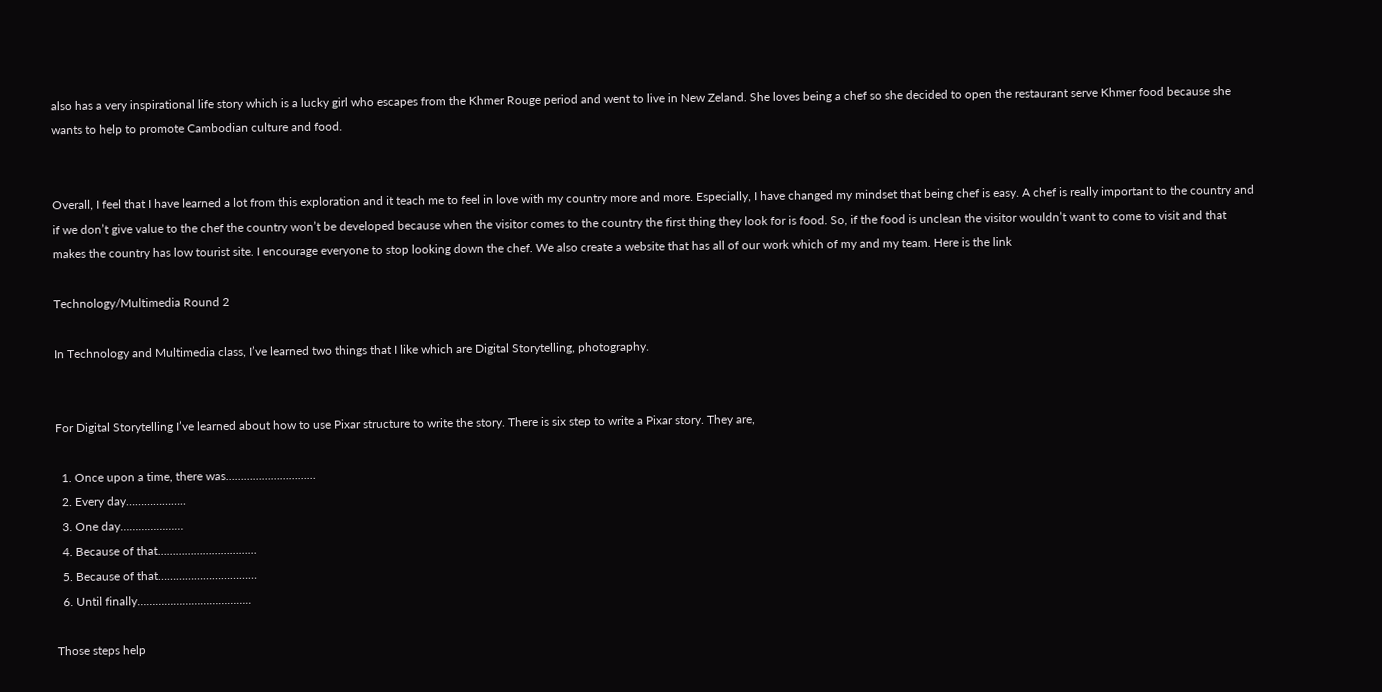also has a very inspirational life story which is a lucky girl who escapes from the Khmer Rouge period and went to live in New Zeland. She loves being a chef so she decided to open the restaurant serve Khmer food because she wants to help to promote Cambodian culture and food.


Overall, I feel that I have learned a lot from this exploration and it teach me to feel in love with my country more and more. Especially, I have changed my mindset that being chef is easy. A chef is really important to the country and if we don’t give value to the chef the country won’t be developed because when the visitor comes to the country the first thing they look for is food. So, if the food is unclean the visitor wouldn’t want to come to visit and that makes the country has low tourist site. I encourage everyone to stop looking down the chef. We also create a website that has all of our work which of my and my team. Here is the link

Technology/Multimedia Round 2

In Technology and Multimedia class, I’ve learned two things that I like which are Digital Storytelling, photography.


For Digital Storytelling I’ve learned about how to use Pixar structure to write the story. There is six step to write a Pixar story. They are,

  1. Once upon a time, there was…………………………
  2. Every day………………..
  3. One day…………………
  4. Because of that……………………………
  5. Because of that……………………………
  6. Until finally………………………………..

Those steps help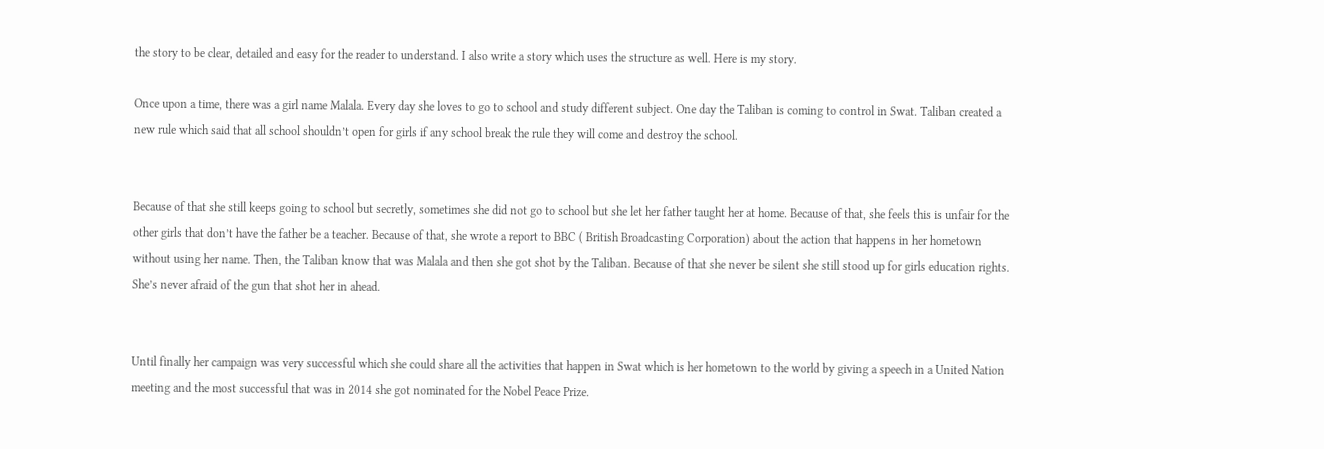the story to be clear, detailed and easy for the reader to understand. I also write a story which uses the structure as well. Here is my story.

Once upon a time, there was a girl name Malala. Every day she loves to go to school and study different subject. One day the Taliban is coming to control in Swat. Taliban created a new rule which said that all school shouldn’t open for girls if any school break the rule they will come and destroy the school.


Because of that she still keeps going to school but secretly, sometimes she did not go to school but she let her father taught her at home. Because of that, she feels this is unfair for the other girls that don’t have the father be a teacher. Because of that, she wrote a report to BBC ( British Broadcasting Corporation) about the action that happens in her hometown without using her name. Then, the Taliban know that was Malala and then she got shot by the Taliban. Because of that she never be silent she still stood up for girls education rights. She’s never afraid of the gun that shot her in ahead.


Until finally her campaign was very successful which she could share all the activities that happen in Swat which is her hometown to the world by giving a speech in a United Nation meeting and the most successful that was in 2014 she got nominated for the Nobel Peace Prize.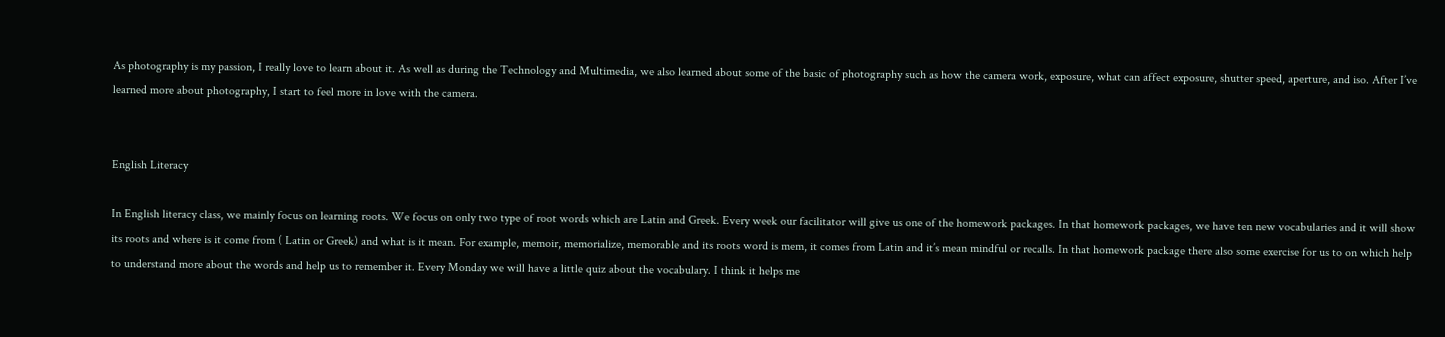As photography is my passion, I really love to learn about it. As well as during the Technology and Multimedia, we also learned about some of the basic of photography such as how the camera work, exposure, what can affect exposure, shutter speed, aperture, and iso. After I’ve learned more about photography, I start to feel more in love with the camera.


English Literacy

In English literacy class, we mainly focus on learning roots. We focus on only two type of root words which are Latin and Greek. Every week our facilitator will give us one of the homework packages. In that homework packages, we have ten new vocabularies and it will show its roots and where is it come from ( Latin or Greek) and what is it mean. For example, memoir, memorialize, memorable and its roots word is mem, it comes from Latin and it’s mean mindful or recalls. In that homework package there also some exercise for us to on which help to understand more about the words and help us to remember it. Every Monday we will have a little quiz about the vocabulary. I think it helps me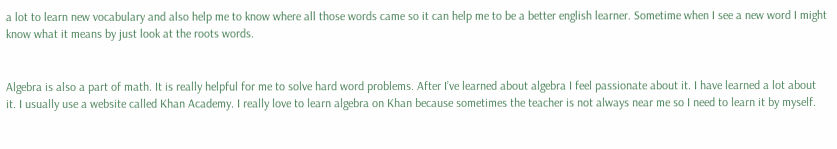a lot to learn new vocabulary and also help me to know where all those words came so it can help me to be a better english learner. Sometime when I see a new word I might know what it means by just look at the roots words.


Algebra is also a part of math. It is really helpful for me to solve hard word problems. After I’ve learned about algebra I feel passionate about it. I have learned a lot about it. I usually use a website called Khan Academy. I really love to learn algebra on Khan because sometimes the teacher is not always near me so I need to learn it by myself.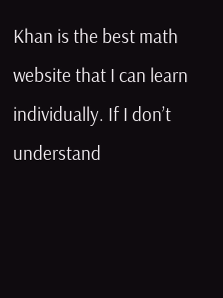Khan is the best math website that I can learn individually. If I don’t understand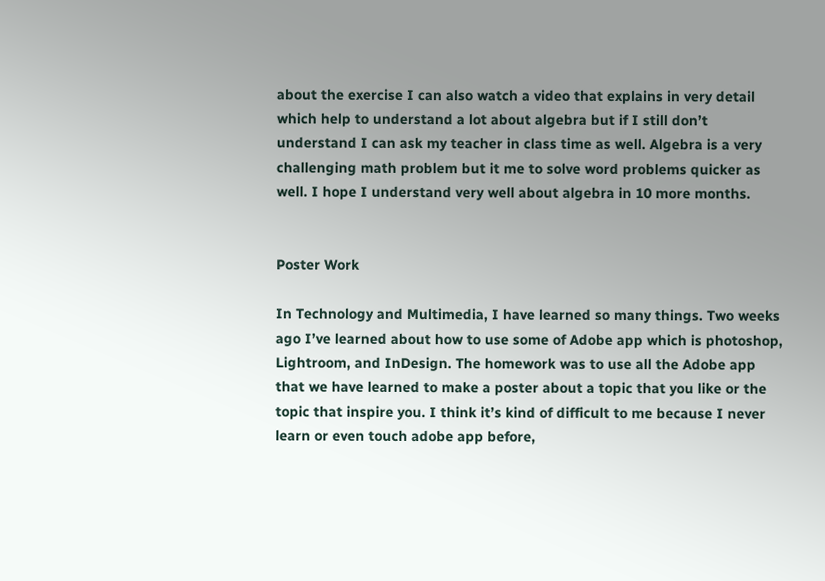about the exercise I can also watch a video that explains in very detail which help to understand a lot about algebra but if I still don’t understand I can ask my teacher in class time as well. Algebra is a very challenging math problem but it me to solve word problems quicker as well. I hope I understand very well about algebra in 10 more months.


Poster Work

In Technology and Multimedia, I have learned so many things. Two weeks ago I’ve learned about how to use some of Adobe app which is photoshop, Lightroom, and InDesign. The homework was to use all the Adobe app that we have learned to make a poster about a topic that you like or the topic that inspire you. I think it’s kind of difficult to me because I never learn or even touch adobe app before,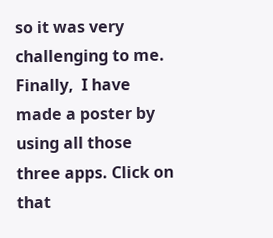so it was very challenging to me. Finally,  I have made a poster by using all those three apps. Click on that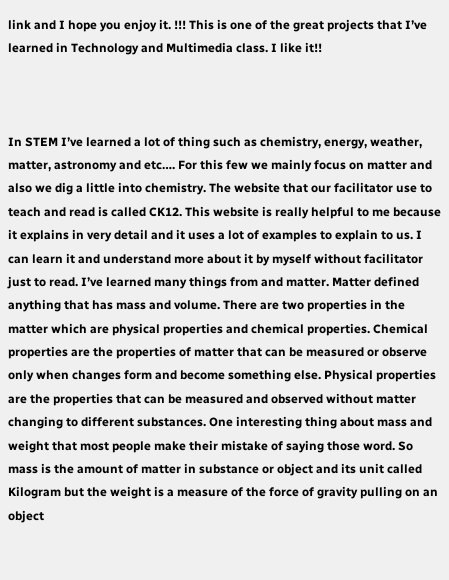link and I hope you enjoy it. !!! This is one of the great projects that I’ve learned in Technology and Multimedia class. I like it!!



In STEM I’ve learned a lot of thing such as chemistry, energy, weather, matter, astronomy and etc…. For this few we mainly focus on matter and also we dig a little into chemistry. The website that our facilitator use to teach and read is called CK12. This website is really helpful to me because it explains in very detail and it uses a lot of examples to explain to us. I can learn it and understand more about it by myself without facilitator just to read. I’ve learned many things from and matter. Matter defined anything that has mass and volume. There are two properties in the matter which are physical properties and chemical properties. Chemical properties are the properties of matter that can be measured or observe only when changes form and become something else. Physical properties are the properties that can be measured and observed without matter changing to different substances. One interesting thing about mass and weight that most people make their mistake of saying those word. So mass is the amount of matter in substance or object and its unit called Kilogram but the weight is a measure of the force of gravity pulling on an object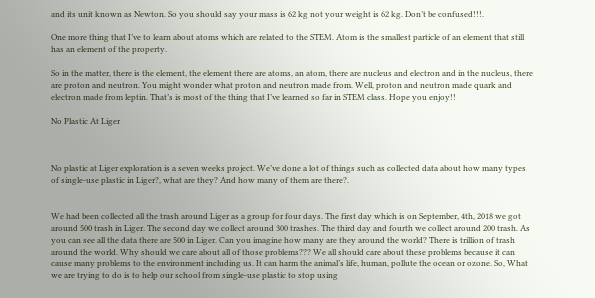and its unit known as Newton. So you should say your mass is 62 kg not your weight is 62 kg. Don’t be confused!!!.

One more thing that I’ve to learn about atoms which are related to the STEM. Atom is the smallest particle of an element that still has an element of the property.

So in the matter, there is the element, the element there are atoms, an atom, there are nucleus and electron and in the nucleus, there are proton and neutron. You might wonder what proton and neutron made from. Well, proton and neutron made quark and electron made from leptin. That’s is most of the thing that I’ve learned so far in STEM class. Hope you enjoy!!

No Plastic At Liger



No plastic at Liger exploration is a seven weeks project. We’ve done a lot of things such as collected data about how many types of single-use plastic in Liger?, what are they? And how many of them are there?.


We had been collected all the trash around Liger as a group for four days. The first day which is on September, 4th, 2018 we got around 500 trash in Liger. The second day we collect around 300 trashes. The third day and fourth we collect around 200 trash. As you can see all the data there are 500 in Liger. Can you imagine how many are they around the world? There is trillion of trash around the world. Why should we care about all of those problems??? We all should care about these problems because it can cause many problems to the environment including us. It can harm the animal’s life, human, pollute the ocean or ozone. So, What we are trying to do is to help our school from single-use plastic to stop using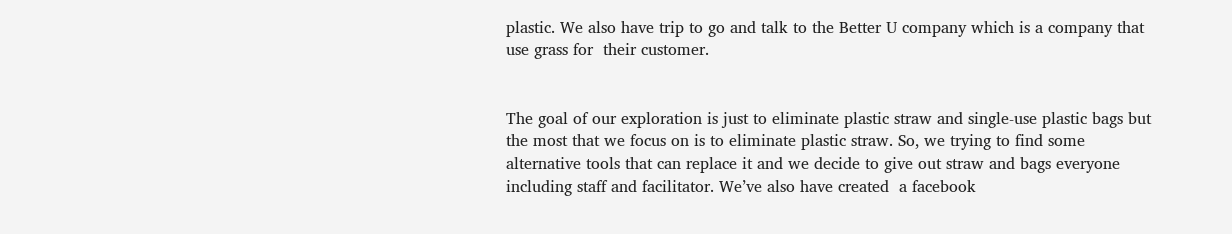plastic. We also have trip to go and talk to the Better U company which is a company that use grass for  their customer.


The goal of our exploration is just to eliminate plastic straw and single-use plastic bags but the most that we focus on is to eliminate plastic straw. So, we trying to find some alternative tools that can replace it and we decide to give out straw and bags everyone including staff and facilitator. We’ve also have created  a facebook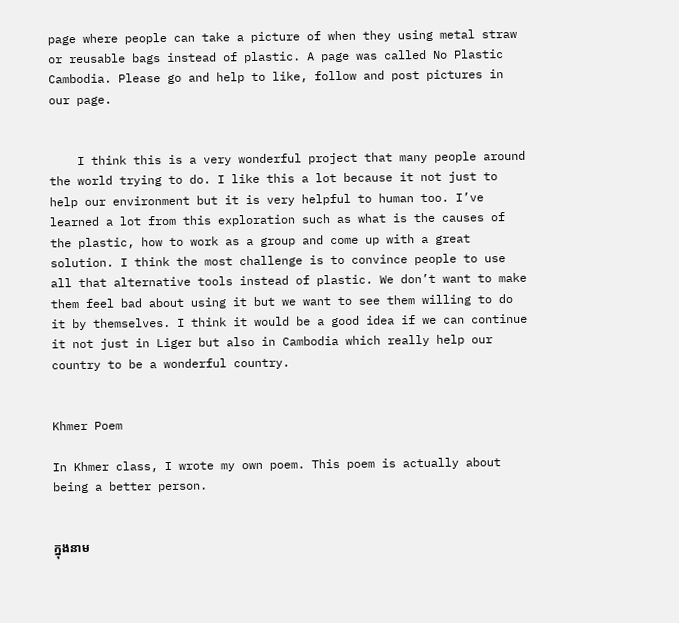page where people can take a picture of when they using metal straw or reusable bags instead of plastic. A page was called No Plastic Cambodia. Please go and help to like, follow and post pictures in our page.


    I think this is a very wonderful project that many people around the world trying to do. I like this a lot because it not just to help our environment but it is very helpful to human too. I’ve learned a lot from this exploration such as what is the causes of the plastic, how to work as a group and come up with a great solution. I think the most challenge is to convince people to use all that alternative tools instead of plastic. We don’t want to make them feel bad about using it but we want to see them willing to do it by themselves. I think it would be a good idea if we can continue it not just in Liger but also in Cambodia which really help our country to be a wonderful country.


Khmer Poem

In Khmer class, I wrote my own poem. This poem is actually about being a better person.


ក្នុងនាម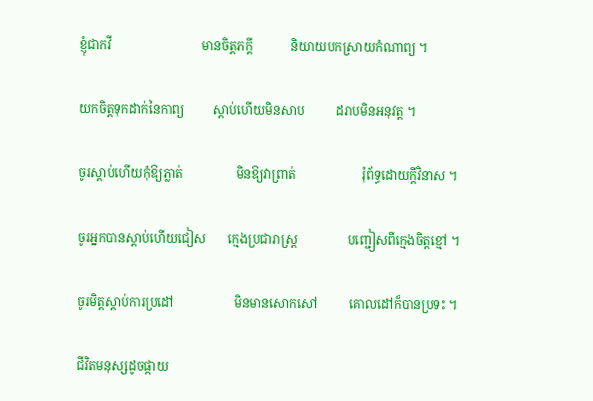ខ្ញុំជាកវី                             មានចិត្តភក្ដី            និយាយបកស្រាយកំណាព្យ ។

យកចិត្តទុកដាក់នៃកាព្យ         ស្ដាប់ហើយមិនសាប          ដរាបមិនអនុវត្ត ។

ចូរស្ដាប់ហើយកុំឱ្យភ្លាត់                 មិនឱ្យវាព្រាត់                     រុំព័ទ្ធដោយក្ដីវិនាស ។

ចូរអ្នកបានស្ដាប់ហើយជៀស       ក្មេងប្រជារាស្រ្ត                បញ្ជៀសពីក្មេងចិត្តខ្មៅ ។

ចូរមិត្តស្ដាប់ការប្រដៅ                   មិនមានសោកសៅ          គោលដៅក៏បានប្រទះ ។

ជីវិតមនុស្សដូចផ្កាយ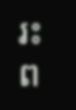រះ                   ព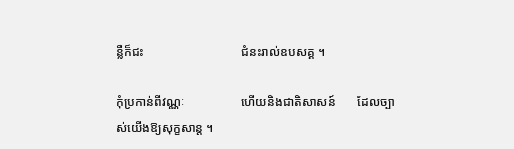ន្លឺក៏ជះ                               ជំនះរាល់ឧបសគ្គ ។

កុំប្រកាន់ពីវណ្ណៈ                  ហើយនិងជាតិសាសន៍       ដែលច្បាស់យើងឱ្យសុក្ខសាន្ត ។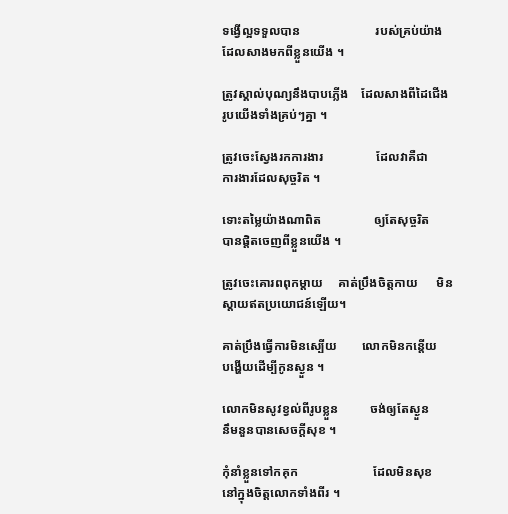ទង្វើល្អទទួលបាន                        របស់គ្រប់យ៉ាង            ដែលសាងមកពីខ្លួនយើង ។

ត្រូវស្គាល់បុណ្យនឹងបាបភ្លើង    ដែលសាងពីដៃជើង           រូបយើងទាំងគ្រប់ៗគ្នា ។

ត្រូវចេះស្វែងរកការងារ                 ដែលវាគឺជា                           ការងារដែលសុច្ចរិត ។

ទោះតម្លៃយ៉ាងណាពិត                 ឲ្យតែសុច្ចរិត                បានផ្ដិតចេញពីខ្លួនយើង ។

ត្រូវចេះគោរពពុកម្ដាយ     គាត់ប្រឹងចិត្តកាយ      មិនស្ដាយឥតប្រយោជន៍ឡើយ។

គាត់ប្រឹងធ្វើការមិនស្បើយ        លោកមិនកន្តើយ         បង្ហើយដើម្បីកូនស្ងួន ។

លោកមិនសូវខ្វល់ពីរូបខ្លួន          ចង់ឲ្យតែស្ងួន              នឹមនួនបានសេចក្ដីសុខ ។

កុំនាំខ្លួនទៅកគុក                        ដែលមិនសុខ               នៅក្នុងចិត្តលោកទាំងពីរ ។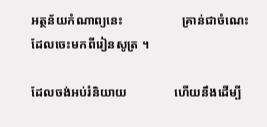អត្ថន័យកំណាព្យនេះ                   គ្រាន់ជាចំណេះ              ដែលចេះមកពីរៀនសូត្រ ។

ដែលចង់អប់រំនិយាយ               ហើយនឹងដើម្បី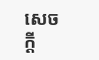សេចក្ដី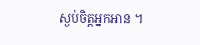ស្ងប់ចិត្តអ្នកអាន ។